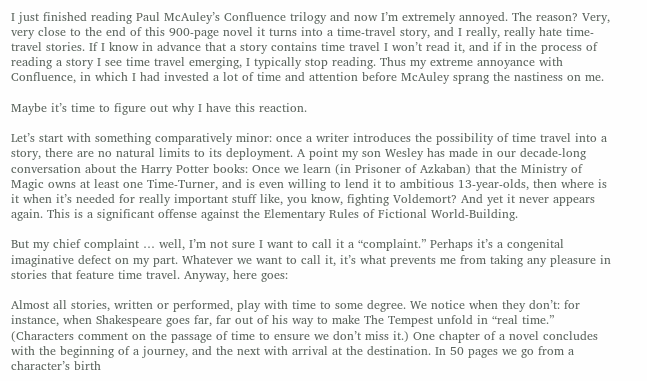I just finished reading Paul McAuley’s Confluence trilogy and now I’m extremely annoyed. The reason? Very, very close to the end of this 900-page novel it turns into a time-travel story, and I really, really hate time-travel stories. If I know in advance that a story contains time travel I won’t read it, and if in the process of reading a story I see time travel emerging, I typically stop reading. Thus my extreme annoyance with Confluence, in which I had invested a lot of time and attention before McAuley sprang the nastiness on me.

Maybe it’s time to figure out why I have this reaction.

Let’s start with something comparatively minor: once a writer introduces the possibility of time travel into a story, there are no natural limits to its deployment. A point my son Wesley has made in our decade-long conversation about the Harry Potter books: Once we learn (in Prisoner of Azkaban) that the Ministry of Magic owns at least one Time-Turner, and is even willing to lend it to ambitious 13-year-olds, then where is it when it’s needed for really important stuff like, you know, fighting Voldemort? And yet it never appears again. This is a significant offense against the Elementary Rules of Fictional World-Building.

But my chief complaint … well, I’m not sure I want to call it a “complaint.” Perhaps it’s a congenital imaginative defect on my part. Whatever we want to call it, it’s what prevents me from taking any pleasure in stories that feature time travel. Anyway, here goes:

Almost all stories, written or performed, play with time to some degree. We notice when they don’t: for instance, when Shakespeare goes far, far out of his way to make The Tempest unfold in “real time.” (Characters comment on the passage of time to ensure we don’t miss it.) One chapter of a novel concludes with the beginning of a journey, and the next with arrival at the destination. In 50 pages we go from a character’s birth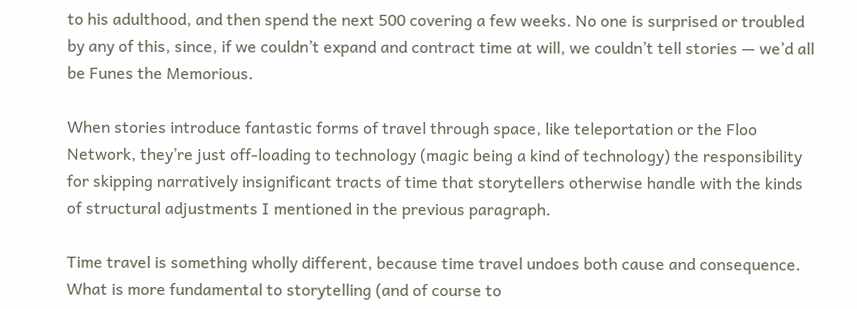to his adulthood, and then spend the next 500 covering a few weeks. No one is surprised or troubled by any of this, since, if we couldn’t expand and contract time at will, we couldn’t tell stories — we’d all be Funes the Memorious.

When stories introduce fantastic forms of travel through space, like teleportation or the Floo Network, they’re just off-loading to technology (magic being a kind of technology) the responsibility for skipping narratively insignificant tracts of time that storytellers otherwise handle with the kinds of structural adjustments I mentioned in the previous paragraph.

Time travel is something wholly different, because time travel undoes both cause and consequence. What is more fundamental to storytelling (and of course to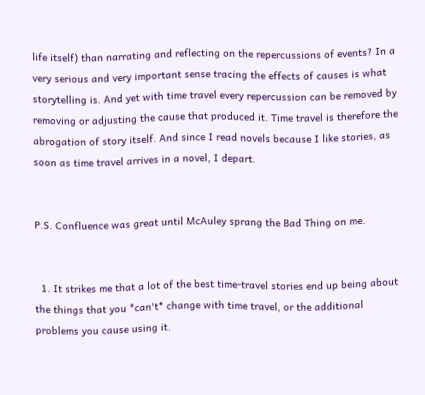life itself) than narrating and reflecting on the repercussions of events? In a very serious and very important sense tracing the effects of causes is what storytelling is. And yet with time travel every repercussion can be removed by removing or adjusting the cause that produced it. Time travel is therefore the abrogation of story itself. And since I read novels because I like stories, as soon as time travel arrives in a novel, I depart.


P.S. Confluence was great until McAuley sprang the Bad Thing on me.


  1. It strikes me that a lot of the best time-travel stories end up being about the things that you *can't* change with time travel, or the additional problems you cause using it.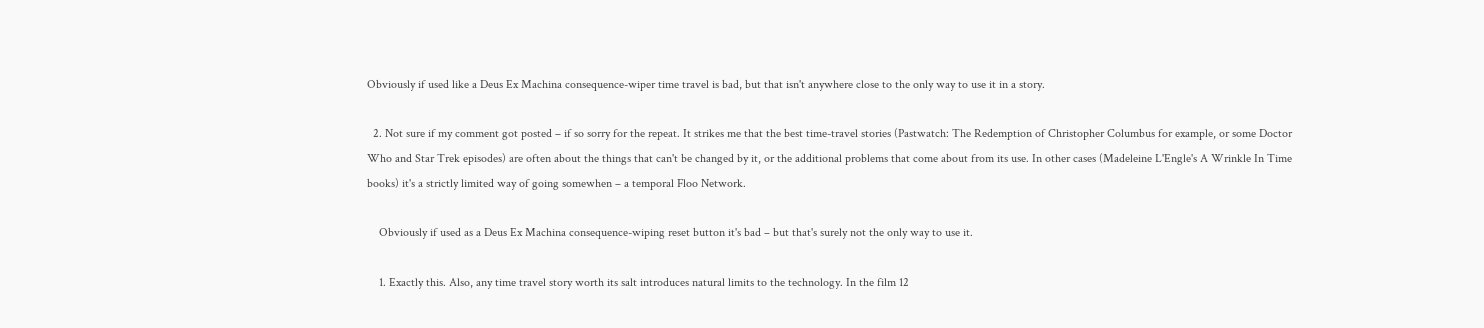Obviously if used like a Deus Ex Machina consequence-wiper time travel is bad, but that isn't anywhere close to the only way to use it in a story.

  2. Not sure if my comment got posted – if so sorry for the repeat. It strikes me that the best time-travel stories (Pastwatch: The Redemption of Christopher Columbus for example, or some Doctor Who and Star Trek episodes) are often about the things that can't be changed by it, or the additional problems that come about from its use. In other cases (Madeleine L'Engle's A Wrinkle In Time books) it's a strictly limited way of going somewhen – a temporal Floo Network.

    Obviously if used as a Deus Ex Machina consequence-wiping reset button it's bad – but that's surely not the only way to use it.

    1. Exactly this. Also, any time travel story worth its salt introduces natural limits to the technology. In the film 12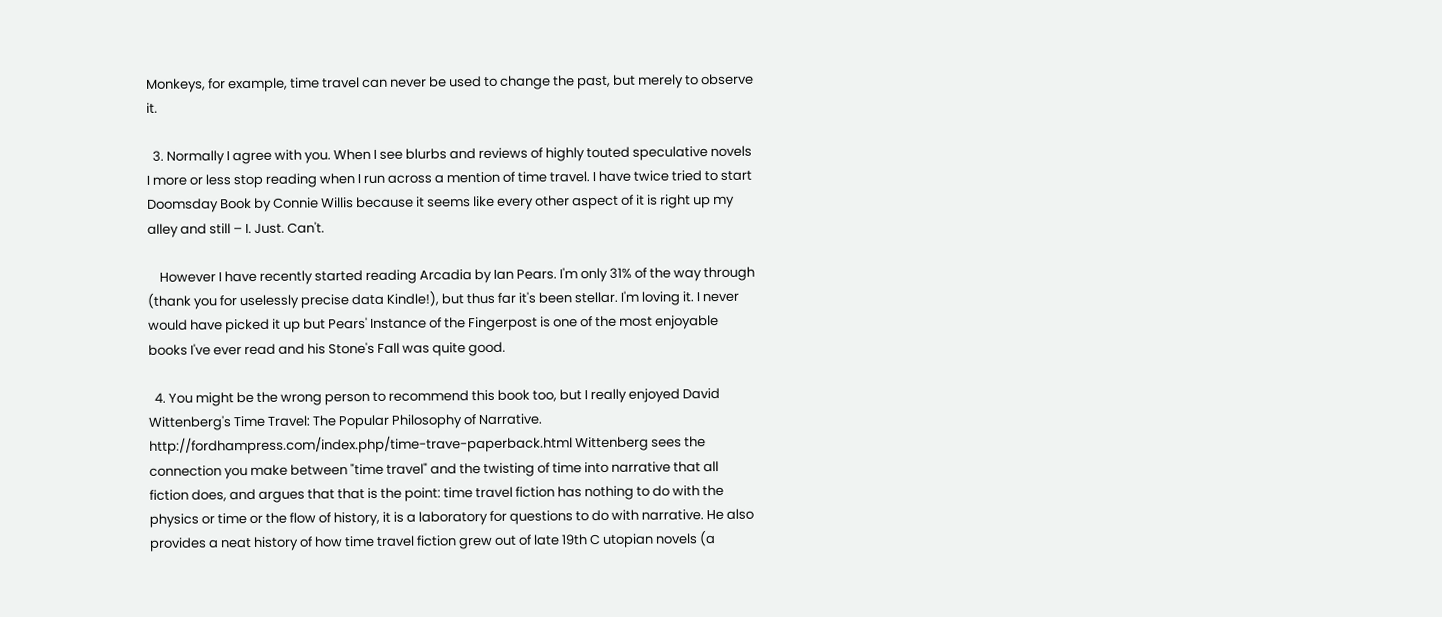Monkeys, for example, time travel can never be used to change the past, but merely to observe it.

  3. Normally I agree with you. When I see blurbs and reviews of highly touted speculative novels I more or less stop reading when I run across a mention of time travel. I have twice tried to start Doomsday Book by Connie Willis because it seems like every other aspect of it is right up my alley and still – I. Just. Can't.

    However I have recently started reading Arcadia by Ian Pears. I'm only 31% of the way through (thank you for uselessly precise data Kindle!), but thus far it's been stellar. I'm loving it. I never would have picked it up but Pears' Instance of the Fingerpost is one of the most enjoyable books I've ever read and his Stone's Fall was quite good.

  4. You might be the wrong person to recommend this book too, but I really enjoyed David Wittenberg's Time Travel: The Popular Philosophy of Narrative. http://fordhampress.com/index.php/time-trave-paperback.html Wittenberg sees the connection you make between "time travel" and the twisting of time into narrative that all fiction does, and argues that that is the point: time travel fiction has nothing to do with the physics or time or the flow of history, it is a laboratory for questions to do with narrative. He also provides a neat history of how time travel fiction grew out of late 19th C utopian novels (a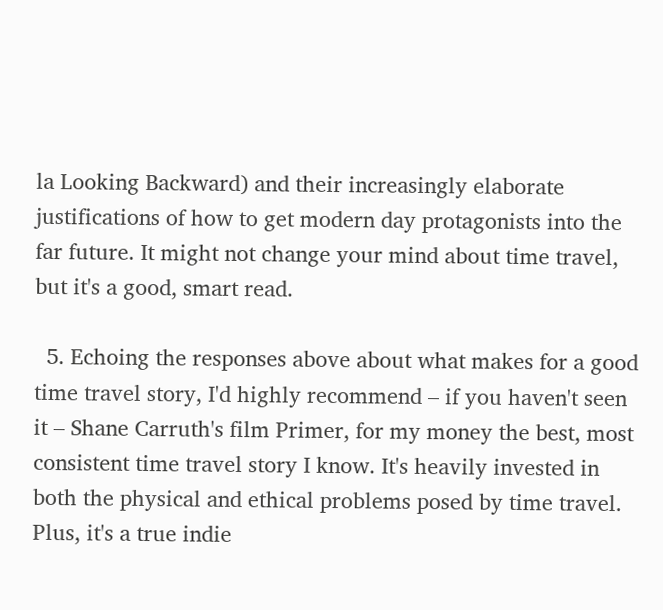la Looking Backward) and their increasingly elaborate justifications of how to get modern day protagonists into the far future. It might not change your mind about time travel, but it's a good, smart read.

  5. Echoing the responses above about what makes for a good time travel story, I'd highly recommend – if you haven't seen it – Shane Carruth's film Primer, for my money the best, most consistent time travel story I know. It's heavily invested in both the physical and ethical problems posed by time travel. Plus, it's a true indie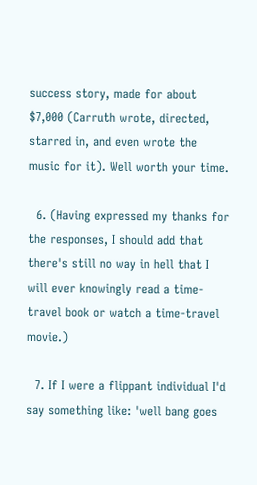success story, made for about $7,000 (Carruth wrote, directed, starred in, and even wrote the music for it). Well worth your time.

  6. (Having expressed my thanks for the responses, I should add that there's still no way in hell that I will ever knowingly read a time-travel book or watch a time-travel movie.)

  7. If I were a flippant individual I'd say something like: 'well bang goes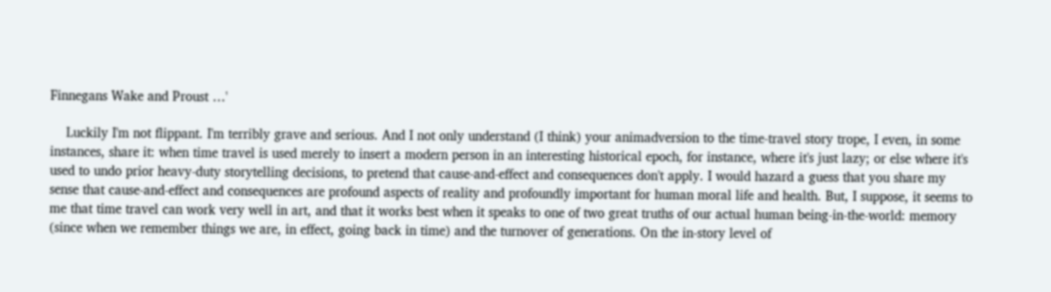Finnegans Wake and Proust …'

    Luckily I'm not flippant. I'm terribly grave and serious. And I not only understand (I think) your animadversion to the time-travel story trope, I even, in some instances, share it: when time travel is used merely to insert a modern person in an interesting historical epoch, for instance, where it's just lazy; or else where it's used to undo prior heavy-duty storytelling decisions, to pretend that cause-and-effect and consequences don't apply. I would hazard a guess that you share my sense that cause-and-effect and consequences are profound aspects of reality and profoundly important for human moral life and health. But, I suppose, it seems to me that time travel can work very well in art, and that it works best when it speaks to one of two great truths of our actual human being-in-the-world: memory (since when we remember things we are, in effect, going back in time) and the turnover of generations. On the in-story level of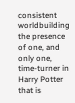consistent worldbuilding the presence of one, and only one, time-turner in Harry Potter that is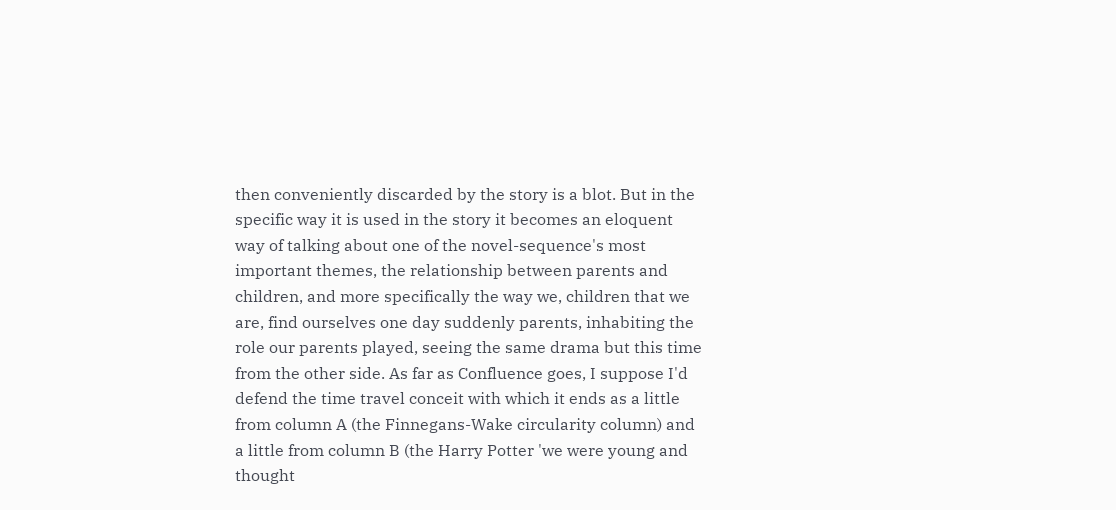then conveniently discarded by the story is a blot. But in the specific way it is used in the story it becomes an eloquent way of talking about one of the novel-sequence's most important themes, the relationship between parents and children, and more specifically the way we, children that we are, find ourselves one day suddenly parents, inhabiting the role our parents played, seeing the same drama but this time from the other side. As far as Confluence goes, I suppose I'd defend the time travel conceit with which it ends as a little from column A (the Finnegans-Wake circularity column) and a little from column B (the Harry Potter 'we were young and thought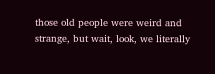those old people were weird and strange, but wait, look, we literally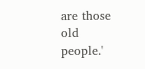are those old people.'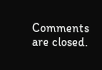Comments are closed.